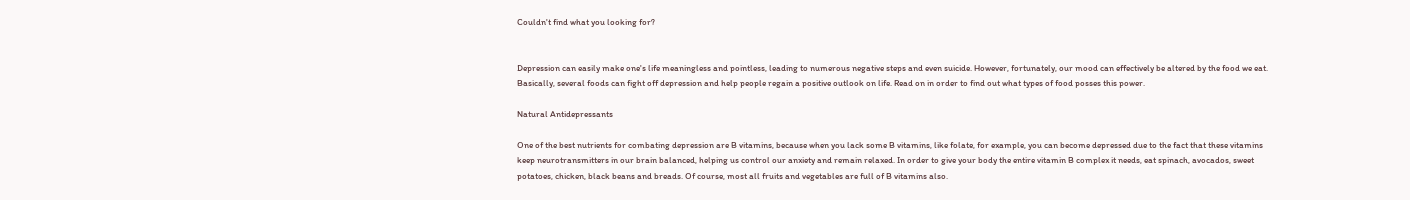Couldn't find what you looking for?


Depression can easily make one's life meaningless and pointless, leading to numerous negative steps and even suicide. However, fortunately, our mood can effectively be altered by the food we eat. Basically, several foods can fight off depression and help people regain a positive outlook on life. Read on in order to find out what types of food posses this power.

Natural Antidepressants

One of the best nutrients for combating depression are B vitamins, because when you lack some B vitamins, like folate, for example, you can become depressed due to the fact that these vitamins keep neurotransmitters in our brain balanced, helping us control our anxiety and remain relaxed. In order to give your body the entire vitamin B complex it needs, eat spinach, avocados, sweet potatoes, chicken, black beans and breads. Of course, most all fruits and vegetables are full of B vitamins also.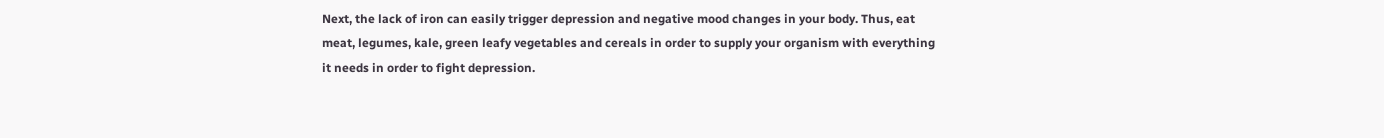Next, the lack of iron can easily trigger depression and negative mood changes in your body. Thus, eat meat, legumes, kale, green leafy vegetables and cereals in order to supply your organism with everything it needs in order to fight depression.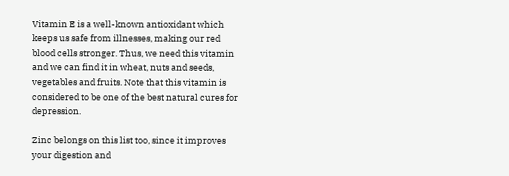Vitamin E is a well-known antioxidant which keeps us safe from illnesses, making our red blood cells stronger. Thus, we need this vitamin and we can find it in wheat, nuts and seeds, vegetables and fruits. Note that this vitamin is considered to be one of the best natural cures for depression.

Zinc belongs on this list too, since it improves your digestion and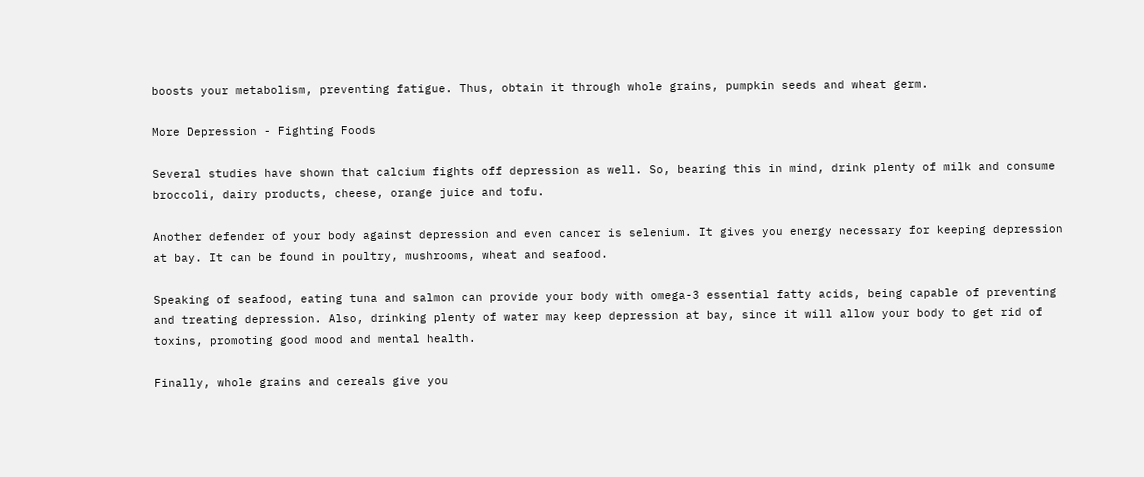boosts your metabolism, preventing fatigue. Thus, obtain it through whole grains, pumpkin seeds and wheat germ.

More Depression - Fighting Foods

Several studies have shown that calcium fights off depression as well. So, bearing this in mind, drink plenty of milk and consume broccoli, dairy products, cheese, orange juice and tofu.

Another defender of your body against depression and even cancer is selenium. It gives you energy necessary for keeping depression at bay. It can be found in poultry, mushrooms, wheat and seafood.

Speaking of seafood, eating tuna and salmon can provide your body with omega-3 essential fatty acids, being capable of preventing and treating depression. Also, drinking plenty of water may keep depression at bay, since it will allow your body to get rid of toxins, promoting good mood and mental health.

Finally, whole grains and cereals give you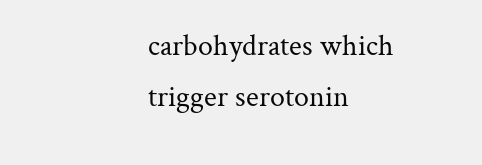carbohydrates which trigger serotonin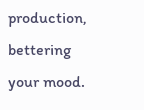production, bettering your mood.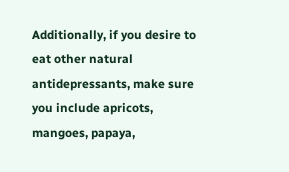Additionally, if you desire to eat other natural antidepressants, make sure you include apricots, mangoes, papaya,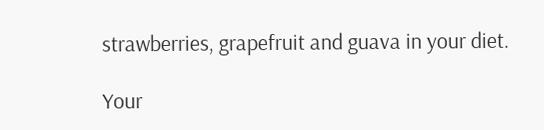strawberries, grapefruit and guava in your diet.

Your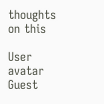thoughts on this

User avatar Guest